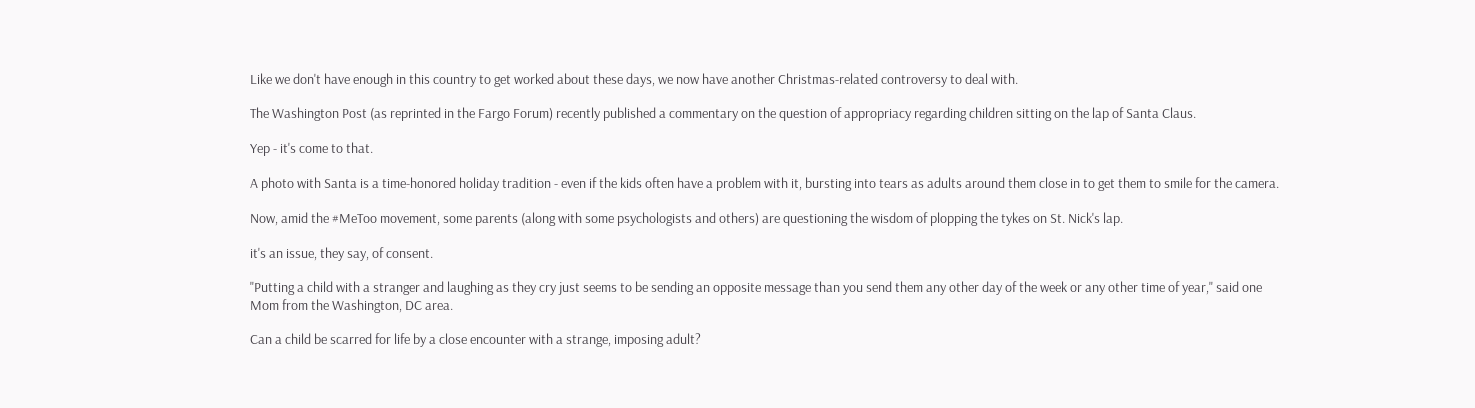Like we don't have enough in this country to get worked about these days, we now have another Christmas-related controversy to deal with.

The Washington Post (as reprinted in the Fargo Forum) recently published a commentary on the question of appropriacy regarding children sitting on the lap of Santa Claus.

Yep - it's come to that.

A photo with Santa is a time-honored holiday tradition - even if the kids often have a problem with it, bursting into tears as adults around them close in to get them to smile for the camera.

Now, amid the #MeToo movement, some parents (along with some psychologists and others) are questioning the wisdom of plopping the tykes on St. Nick's lap.

it's an issue, they say, of consent.

"Putting a child with a stranger and laughing as they cry just seems to be sending an opposite message than you send them any other day of the week or any other time of year," said one Mom from the Washington, DC area.

Can a child be scarred for life by a close encounter with a strange, imposing adult?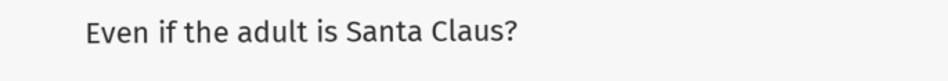Even if the adult is Santa Claus?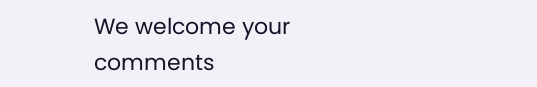We welcome your comments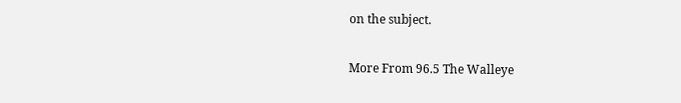on the subject.

More From 96.5 The Walleye